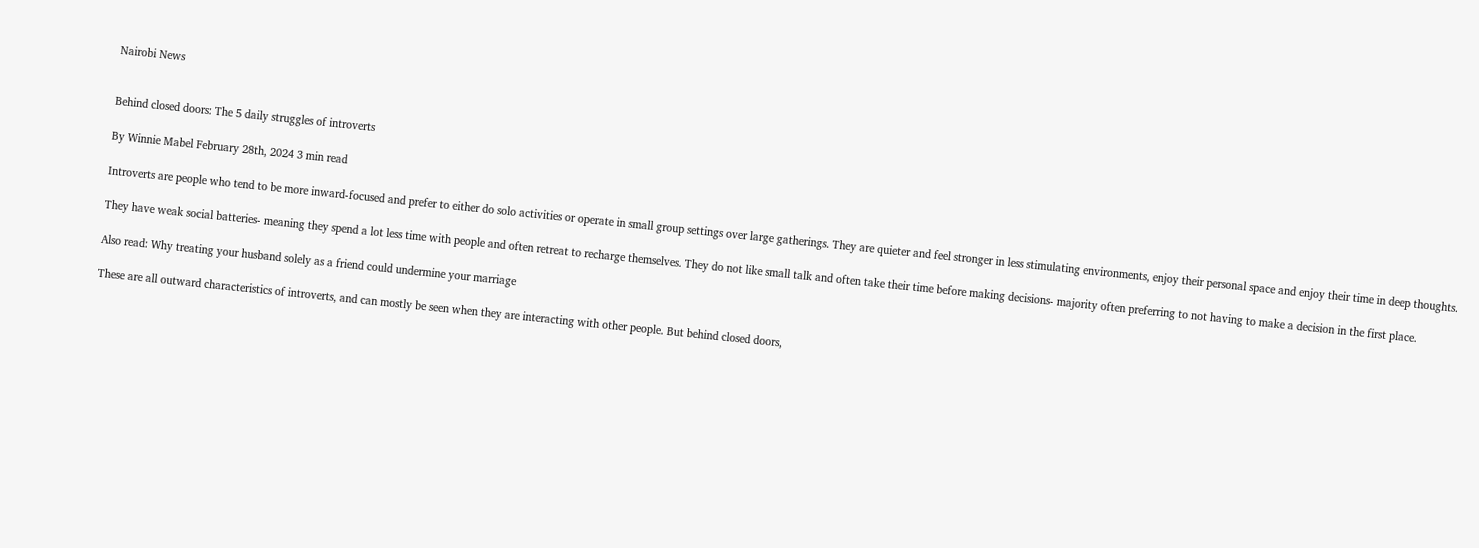Nairobi News


Behind closed doors: The 5 daily struggles of introverts

By Winnie Mabel February 28th, 2024 3 min read

Introverts are people who tend to be more inward-focused and prefer to either do solo activities or operate in small group settings over large gatherings. They are quieter and feel stronger in less stimulating environments, enjoy their personal space and enjoy their time in deep thoughts.

They have weak social batteries- meaning they spend a lot less time with people and often retreat to recharge themselves. They do not like small talk and often take their time before making decisions- majority often preferring to not having to make a decision in the first place.

Also read: Why treating your husband solely as a friend could undermine your marriage

These are all outward characteristics of introverts, and can mostly be seen when they are interacting with other people. But behind closed doors,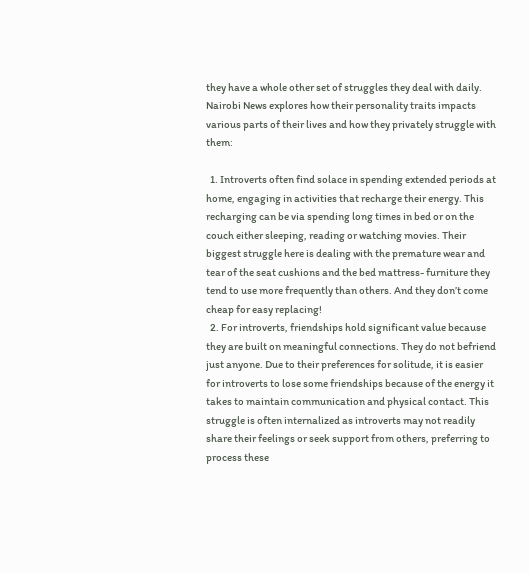they have a whole other set of struggles they deal with daily. Nairobi News explores how their personality traits impacts various parts of their lives and how they privately struggle with them:

  1. Introverts often find solace in spending extended periods at home, engaging in activities that recharge their energy. This recharging can be via spending long times in bed or on the couch either sleeping, reading or watching movies. Their biggest struggle here is dealing with the premature wear and tear of the seat cushions and the bed mattress- furniture they tend to use more frequently than others. And they don’t come cheap for easy replacing!
  2. For introverts, friendships hold significant value because they are built on meaningful connections. They do not befriend just anyone. Due to their preferences for solitude, it is easier for introverts to lose some friendships because of the energy it takes to maintain communication and physical contact. This struggle is often internalized as introverts may not readily share their feelings or seek support from others, preferring to process these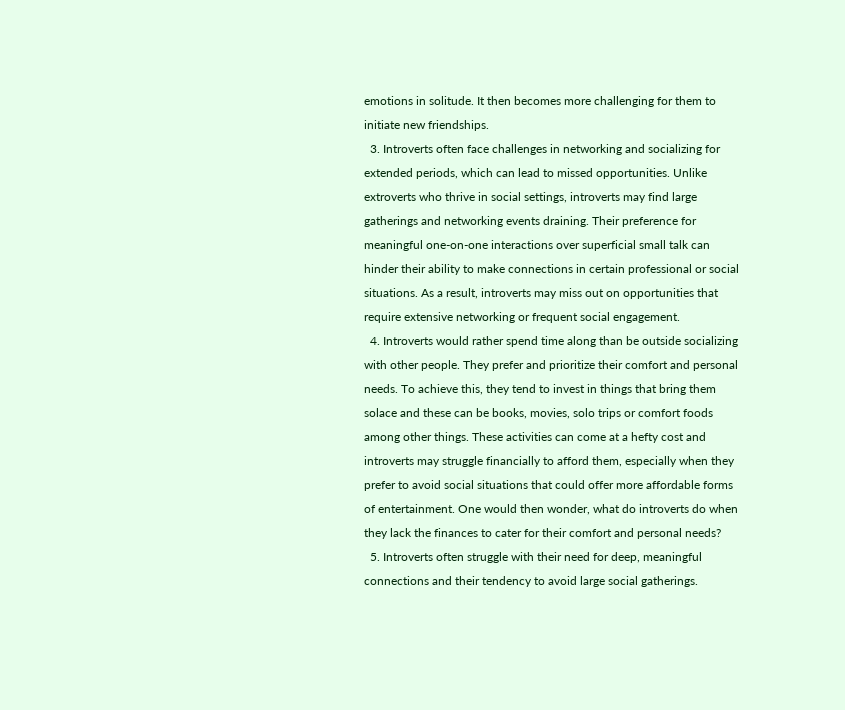emotions in solitude. It then becomes more challenging for them to initiate new friendships.
  3. Introverts often face challenges in networking and socializing for extended periods, which can lead to missed opportunities. Unlike extroverts who thrive in social settings, introverts may find large gatherings and networking events draining. Their preference for meaningful one-on-one interactions over superficial small talk can hinder their ability to make connections in certain professional or social situations. As a result, introverts may miss out on opportunities that require extensive networking or frequent social engagement.
  4. Introverts would rather spend time along than be outside socializing with other people. They prefer and prioritize their comfort and personal needs. To achieve this, they tend to invest in things that bring them solace and these can be books, movies, solo trips or comfort foods among other things. These activities can come at a hefty cost and introverts may struggle financially to afford them, especially when they prefer to avoid social situations that could offer more affordable forms of entertainment. One would then wonder, what do introverts do when they lack the finances to cater for their comfort and personal needs?
  5. Introverts often struggle with their need for deep, meaningful connections and their tendency to avoid large social gatherings.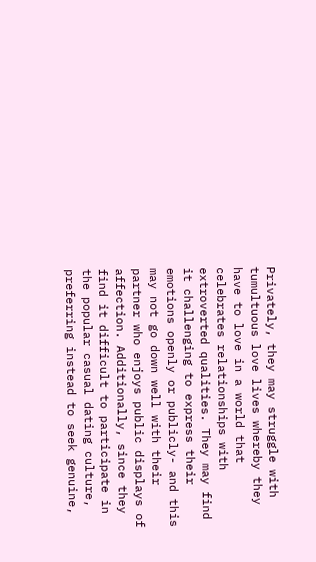Privately, they may struggle with tumultuous love lives whereby they have to love in a world that celebrates relationships with extroverted qualities. They may find it challenging to express their emotions openly or publicly- and this may not go down well with their partner who enjoys public displays of affection. Additionally, since they find it difficult to participate in the popular casual dating culture, preferring instead to seek genuine,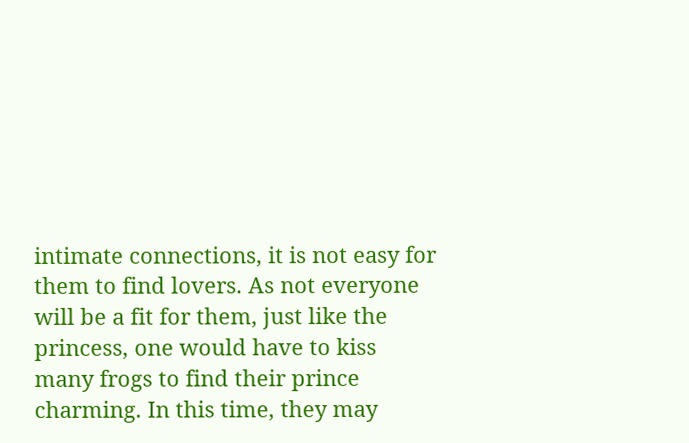intimate connections, it is not easy for them to find lovers. As not everyone will be a fit for them, just like the princess, one would have to kiss many frogs to find their prince charming. In this time, they may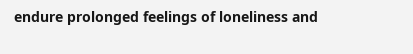endure prolonged feelings of loneliness and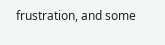frustration, and some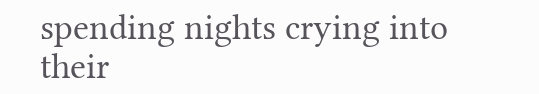spending nights crying into their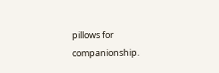pillows for companionship.